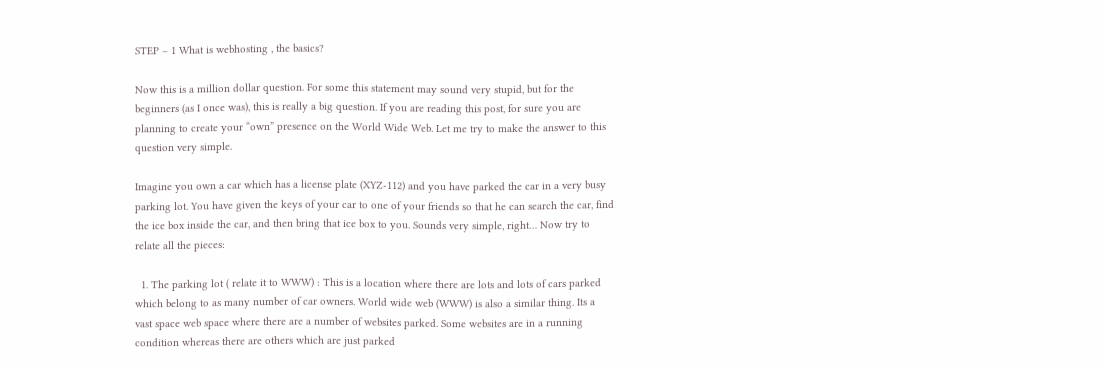STEP – 1 What is webhosting , the basics?

Now this is a million dollar question. For some this statement may sound very stupid, but for the beginners (as I once was), this is really a big question. If you are reading this post, for sure you are planning to create your “own” presence on the World Wide Web. Let me try to make the answer to this question very simple.

Imagine you own a car which has a license plate (XYZ-112) and you have parked the car in a very busy parking lot. You have given the keys of your car to one of your friends so that he can search the car, find the ice box inside the car, and then bring that ice box to you. Sounds very simple, right… Now try to relate all the pieces:

  1. The parking lot ( relate it to WWW) : This is a location where there are lots and lots of cars parked which belong to as many number of car owners. World wide web (WWW) is also a similar thing. Its a vast space web space where there are a number of websites parked. Some websites are in a running condition whereas there are others which are just parked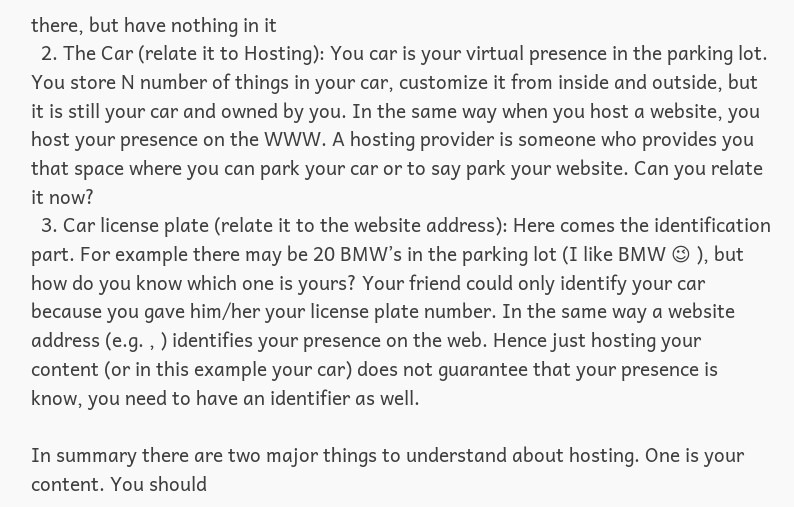there, but have nothing in it
  2. The Car (relate it to Hosting): You car is your virtual presence in the parking lot. You store N number of things in your car, customize it from inside and outside, but it is still your car and owned by you. In the same way when you host a website, you host your presence on the WWW. A hosting provider is someone who provides you that space where you can park your car or to say park your website. Can you relate it now?
  3. Car license plate (relate it to the website address): Here comes the identification part. For example there may be 20 BMW’s in the parking lot (I like BMW 😉 ), but how do you know which one is yours? Your friend could only identify your car because you gave him/her your license plate number. In the same way a website address (e.g. , ) identifies your presence on the web. Hence just hosting your content (or in this example your car) does not guarantee that your presence is know, you need to have an identifier as well.

In summary there are two major things to understand about hosting. One is your content. You should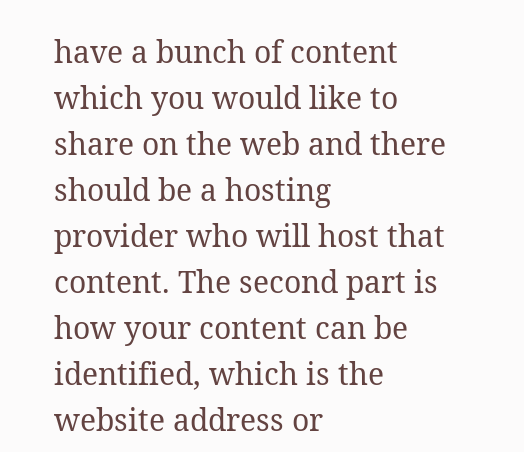have a bunch of content which you would like to share on the web and there should be a hosting provider who will host that content. The second part is how your content can be identified, which is the website address or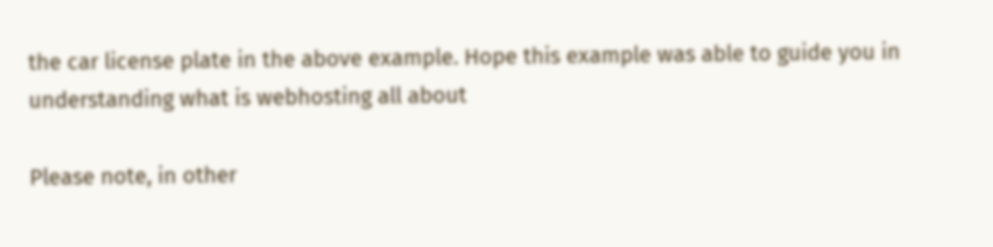the car license plate in the above example. Hope this example was able to guide you in understanding what is webhosting all about

Please note, in other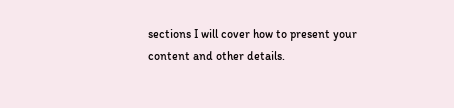sections I will cover how to present your content and other details.